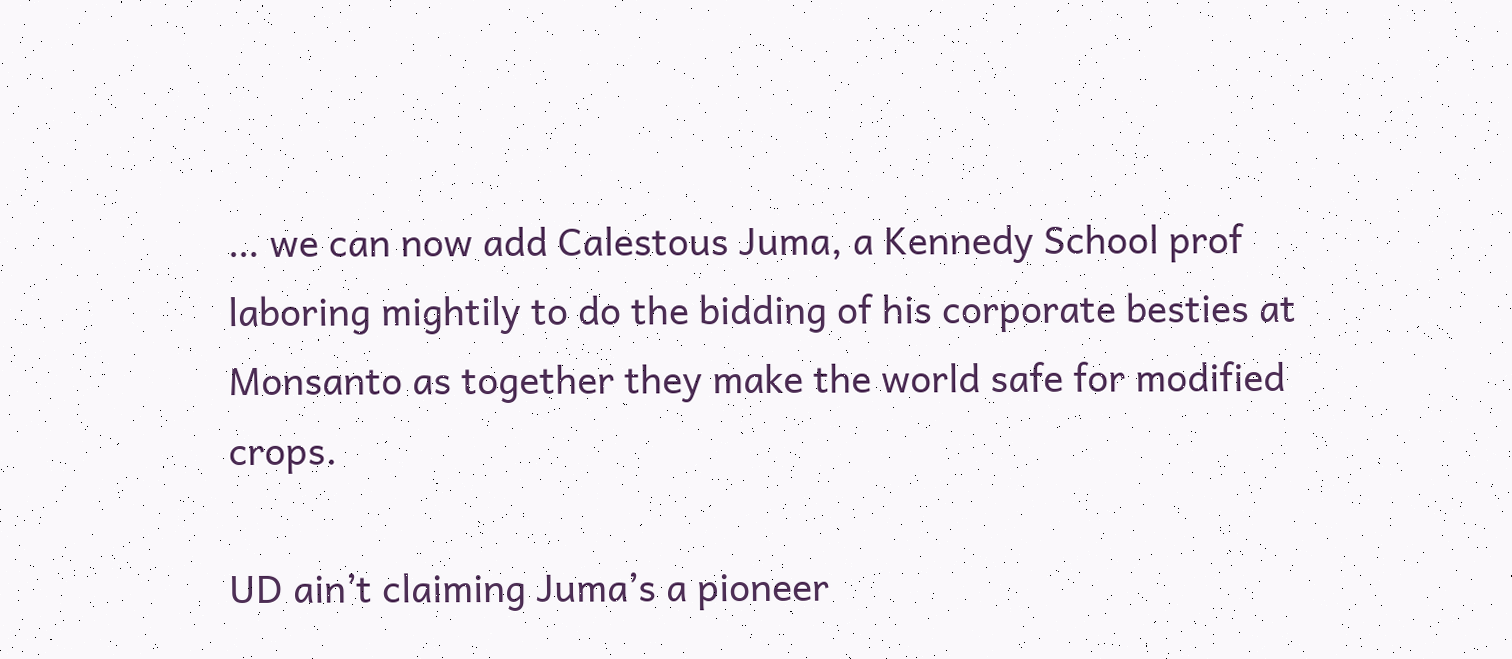… we can now add Calestous Juma, a Kennedy School prof laboring mightily to do the bidding of his corporate besties at Monsanto as together they make the world safe for modified crops.

UD ain’t claiming Juma’s a pioneer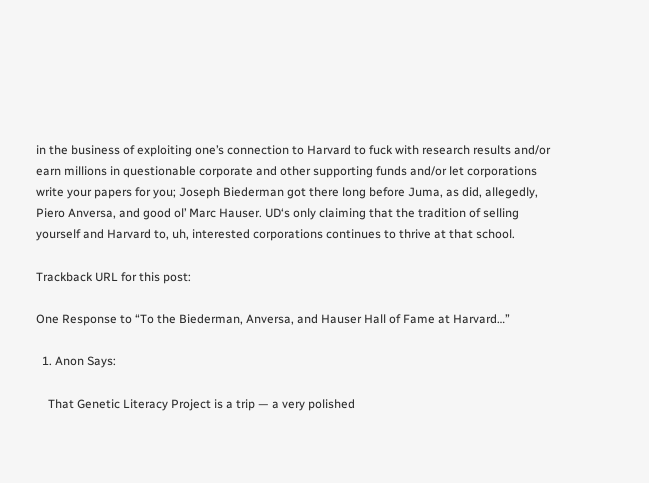in the business of exploiting one’s connection to Harvard to fuck with research results and/or earn millions in questionable corporate and other supporting funds and/or let corporations write your papers for you; Joseph Biederman got there long before Juma, as did, allegedly, Piero Anversa, and good ol’ Marc Hauser. UD‘s only claiming that the tradition of selling yourself and Harvard to, uh, interested corporations continues to thrive at that school.

Trackback URL for this post:

One Response to “To the Biederman, Anversa, and Hauser Hall of Fame at Harvard…”

  1. Anon Says:

    That Genetic Literacy Project is a trip — a very polished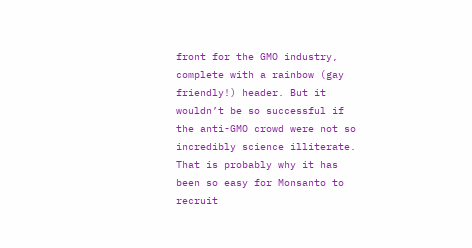front for the GMO industry, complete with a rainbow (gay friendly!) header. But it wouldn’t be so successful if the anti-GMO crowd were not so incredibly science illiterate. That is probably why it has been so easy for Monsanto to recruit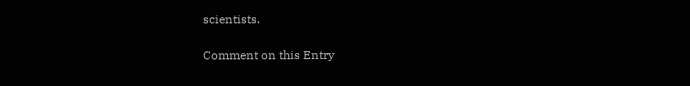scientists.

Comment on this Entry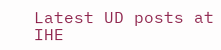Latest UD posts at IHE